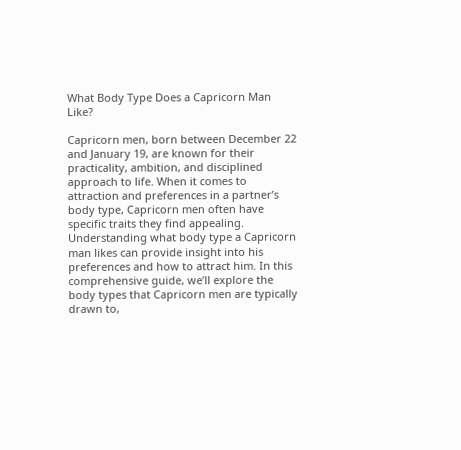What Body Type Does a Capricorn Man Like?

Capricorn men, born between December 22 and January 19, are known for their practicality, ambition, and disciplined approach to life. When it comes to attraction and preferences in a partner’s body type, Capricorn men often have specific traits they find appealing. Understanding what body type a Capricorn man likes can provide insight into his preferences and how to attract him. In this comprehensive guide, we’ll explore the body types that Capricorn men are typically drawn to,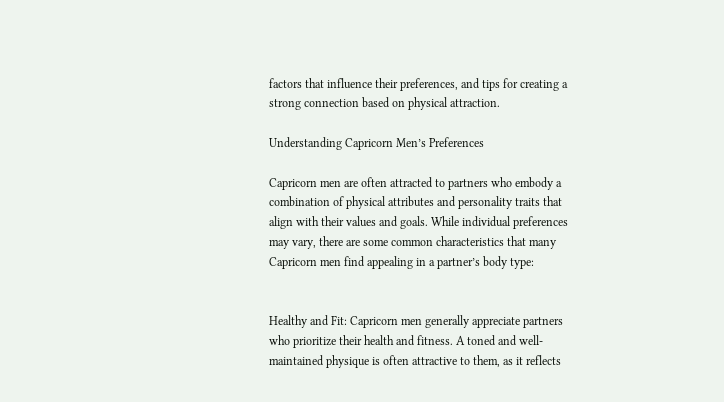factors that influence their preferences, and tips for creating a strong connection based on physical attraction.

Understanding Capricorn Men’s Preferences

Capricorn men are often attracted to partners who embody a combination of physical attributes and personality traits that align with their values and goals. While individual preferences may vary, there are some common characteristics that many Capricorn men find appealing in a partner’s body type:


Healthy and Fit: Capricorn men generally appreciate partners who prioritize their health and fitness. A toned and well-maintained physique is often attractive to them, as it reflects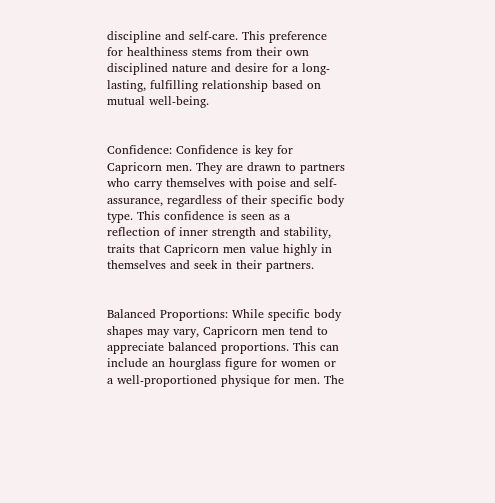discipline and self-care. This preference for healthiness stems from their own disciplined nature and desire for a long-lasting, fulfilling relationship based on mutual well-being.


Confidence: Confidence is key for Capricorn men. They are drawn to partners who carry themselves with poise and self-assurance, regardless of their specific body type. This confidence is seen as a reflection of inner strength and stability, traits that Capricorn men value highly in themselves and seek in their partners.


Balanced Proportions: While specific body shapes may vary, Capricorn men tend to appreciate balanced proportions. This can include an hourglass figure for women or a well-proportioned physique for men. The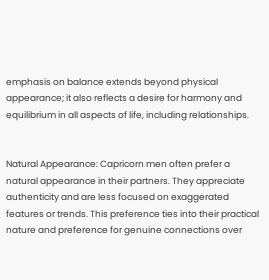emphasis on balance extends beyond physical appearance; it also reflects a desire for harmony and equilibrium in all aspects of life, including relationships.


Natural Appearance: Capricorn men often prefer a natural appearance in their partners. They appreciate authenticity and are less focused on exaggerated features or trends. This preference ties into their practical nature and preference for genuine connections over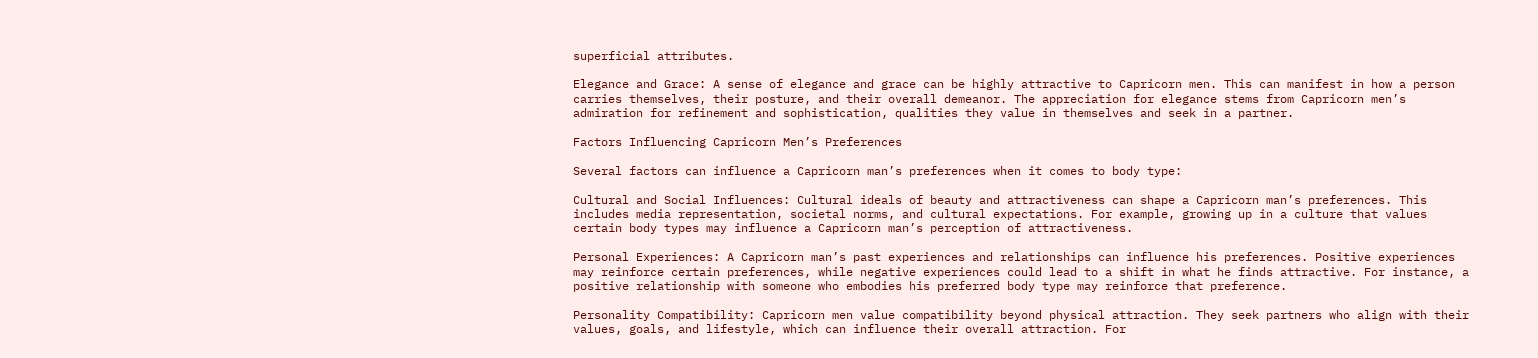superficial attributes.

Elegance and Grace: A sense of elegance and grace can be highly attractive to Capricorn men. This can manifest in how a person carries themselves, their posture, and their overall demeanor. The appreciation for elegance stems from Capricorn men’s admiration for refinement and sophistication, qualities they value in themselves and seek in a partner.

Factors Influencing Capricorn Men’s Preferences

Several factors can influence a Capricorn man’s preferences when it comes to body type:

Cultural and Social Influences: Cultural ideals of beauty and attractiveness can shape a Capricorn man’s preferences. This includes media representation, societal norms, and cultural expectations. For example, growing up in a culture that values certain body types may influence a Capricorn man’s perception of attractiveness.

Personal Experiences: A Capricorn man’s past experiences and relationships can influence his preferences. Positive experiences may reinforce certain preferences, while negative experiences could lead to a shift in what he finds attractive. For instance, a positive relationship with someone who embodies his preferred body type may reinforce that preference.

Personality Compatibility: Capricorn men value compatibility beyond physical attraction. They seek partners who align with their values, goals, and lifestyle, which can influence their overall attraction. For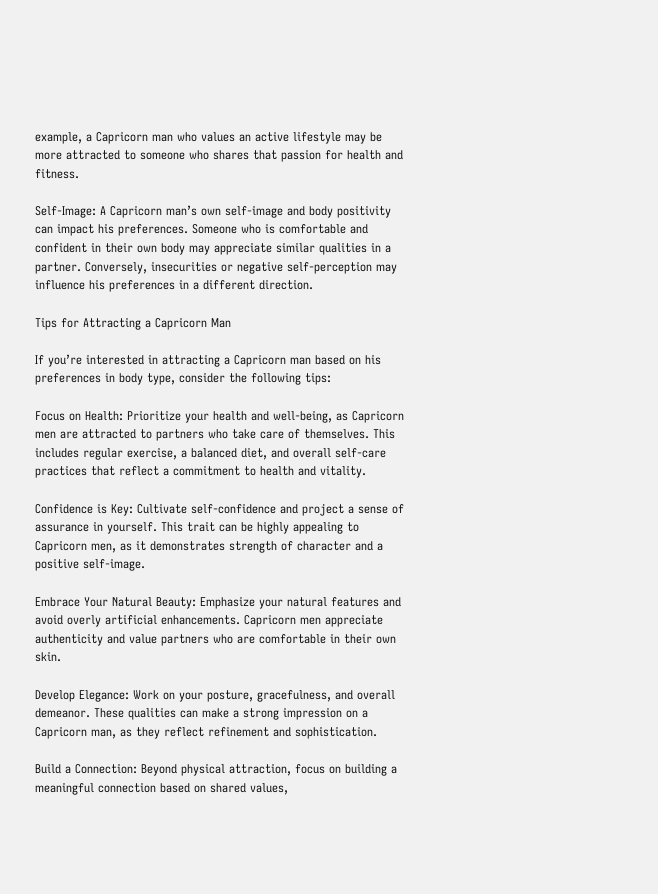example, a Capricorn man who values an active lifestyle may be more attracted to someone who shares that passion for health and fitness.

Self-Image: A Capricorn man’s own self-image and body positivity can impact his preferences. Someone who is comfortable and confident in their own body may appreciate similar qualities in a partner. Conversely, insecurities or negative self-perception may influence his preferences in a different direction.

Tips for Attracting a Capricorn Man

If you’re interested in attracting a Capricorn man based on his preferences in body type, consider the following tips:

Focus on Health: Prioritize your health and well-being, as Capricorn men are attracted to partners who take care of themselves. This includes regular exercise, a balanced diet, and overall self-care practices that reflect a commitment to health and vitality.

Confidence is Key: Cultivate self-confidence and project a sense of assurance in yourself. This trait can be highly appealing to Capricorn men, as it demonstrates strength of character and a positive self-image.

Embrace Your Natural Beauty: Emphasize your natural features and avoid overly artificial enhancements. Capricorn men appreciate authenticity and value partners who are comfortable in their own skin.

Develop Elegance: Work on your posture, gracefulness, and overall demeanor. These qualities can make a strong impression on a Capricorn man, as they reflect refinement and sophistication.

Build a Connection: Beyond physical attraction, focus on building a meaningful connection based on shared values,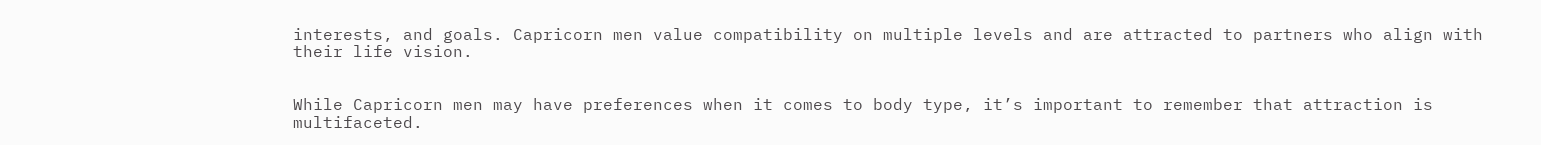interests, and goals. Capricorn men value compatibility on multiple levels and are attracted to partners who align with their life vision.


While Capricorn men may have preferences when it comes to body type, it’s important to remember that attraction is multifaceted.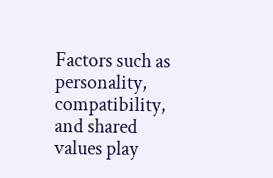Factors such as personality, compatibility, and shared values play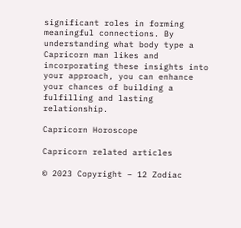significant roles in forming meaningful connections. By understanding what body type a Capricorn man likes and incorporating these insights into your approach, you can enhance your chances of building a fulfilling and lasting relationship.

Capricorn Horoscope

Capricorn related articles

© 2023 Copyright – 12 Zodiac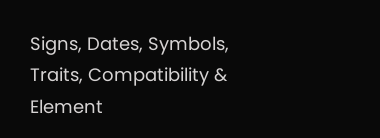Signs, Dates, Symbols, Traits, Compatibility & Element